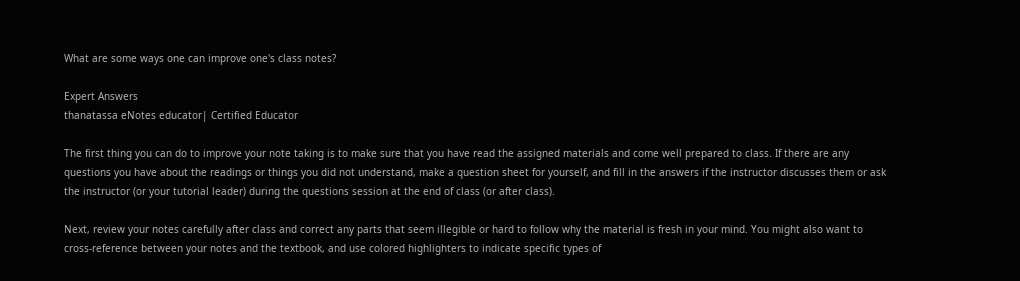What are some ways one can improve one's class notes?

Expert Answers
thanatassa eNotes educator| Certified Educator

The first thing you can do to improve your note taking is to make sure that you have read the assigned materials and come well prepared to class. If there are any questions you have about the readings or things you did not understand, make a question sheet for yourself, and fill in the answers if the instructor discusses them or ask the instructor (or your tutorial leader) during the questions session at the end of class (or after class).

Next, review your notes carefully after class and correct any parts that seem illegible or hard to follow why the material is fresh in your mind. You might also want to cross-reference between your notes and the textbook, and use colored highlighters to indicate specific types of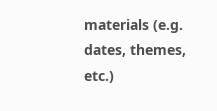materials (e.g. dates, themes, etc.)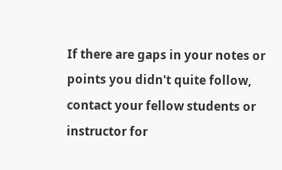If there are gaps in your notes or points you didn't quite follow, contact your fellow students or instructor for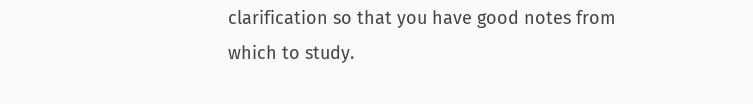clarification so that you have good notes from which to study.